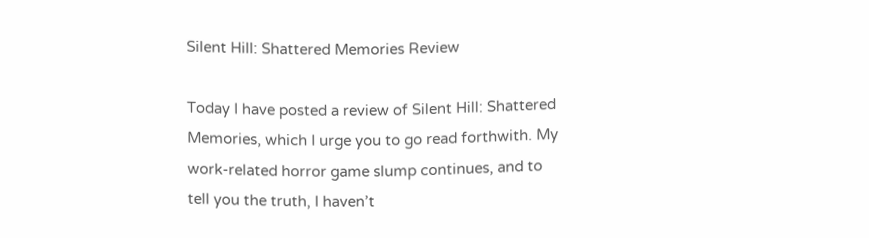Silent Hill: Shattered Memories Review

Today I have posted a review of Silent Hill: Shattered Memories, which I urge you to go read forthwith. My work-related horror game slump continues, and to tell you the truth, I haven’t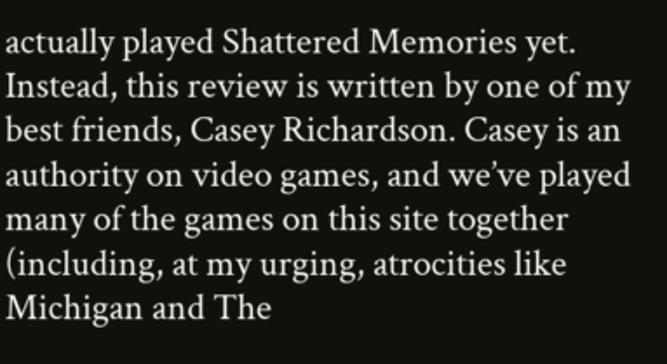actually played Shattered Memories yet. Instead, this review is written by one of my best friends, Casey Richardson. Casey is an authority on video games, and we’ve played many of the games on this site together (including, at my urging, atrocities like Michigan and The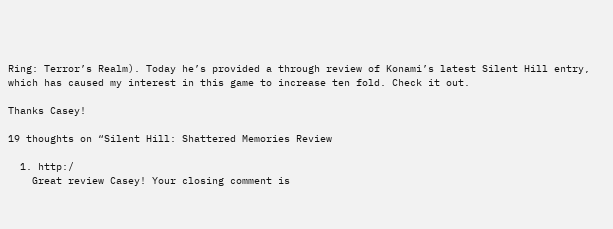Ring: Terror’s Realm). Today he’s provided a through review of Konami’s latest Silent Hill entry, which has caused my interest in this game to increase ten fold. Check it out.

Thanks Casey!

19 thoughts on “Silent Hill: Shattered Memories Review

  1. http:/
    Great review Casey! Your closing comment is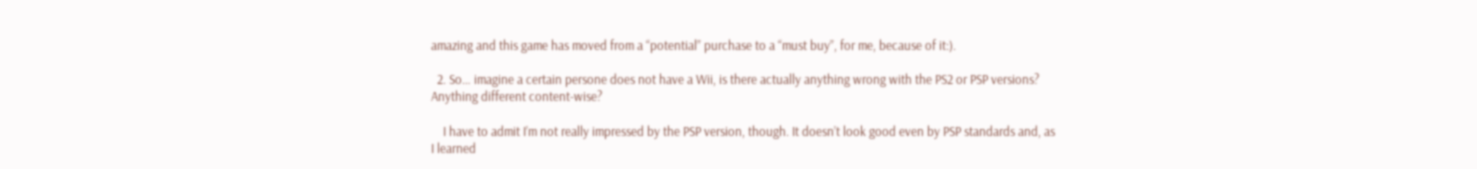amazing and this game has moved from a “potential” purchase to a “must buy”, for me, because of it:).

  2. So… imagine a certain persone does not have a Wii, is there actually anything wrong with the PS2 or PSP versions? Anything different content-wise?

    I have to admit I’m not really impressed by the PSP version, though. It doesn’t look good even by PSP standards and, as I learned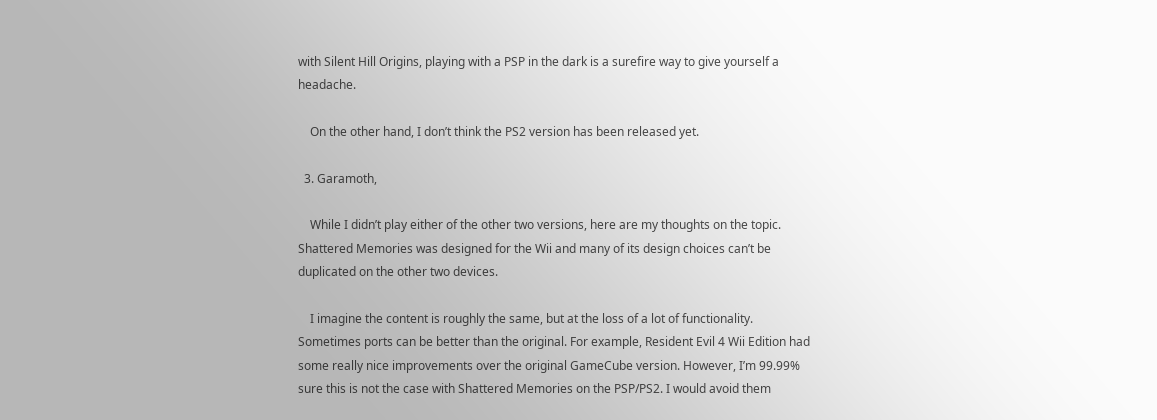with Silent Hill Origins, playing with a PSP in the dark is a surefire way to give yourself a headache.

    On the other hand, I don’t think the PS2 version has been released yet.

  3. Garamoth,

    While I didn’t play either of the other two versions, here are my thoughts on the topic. Shattered Memories was designed for the Wii and many of its design choices can’t be duplicated on the other two devices.

    I imagine the content is roughly the same, but at the loss of a lot of functionality. Sometimes ports can be better than the original. For example, Resident Evil 4 Wii Edition had some really nice improvements over the original GameCube version. However, I’m 99.99% sure this is not the case with Shattered Memories on the PSP/PS2. I would avoid them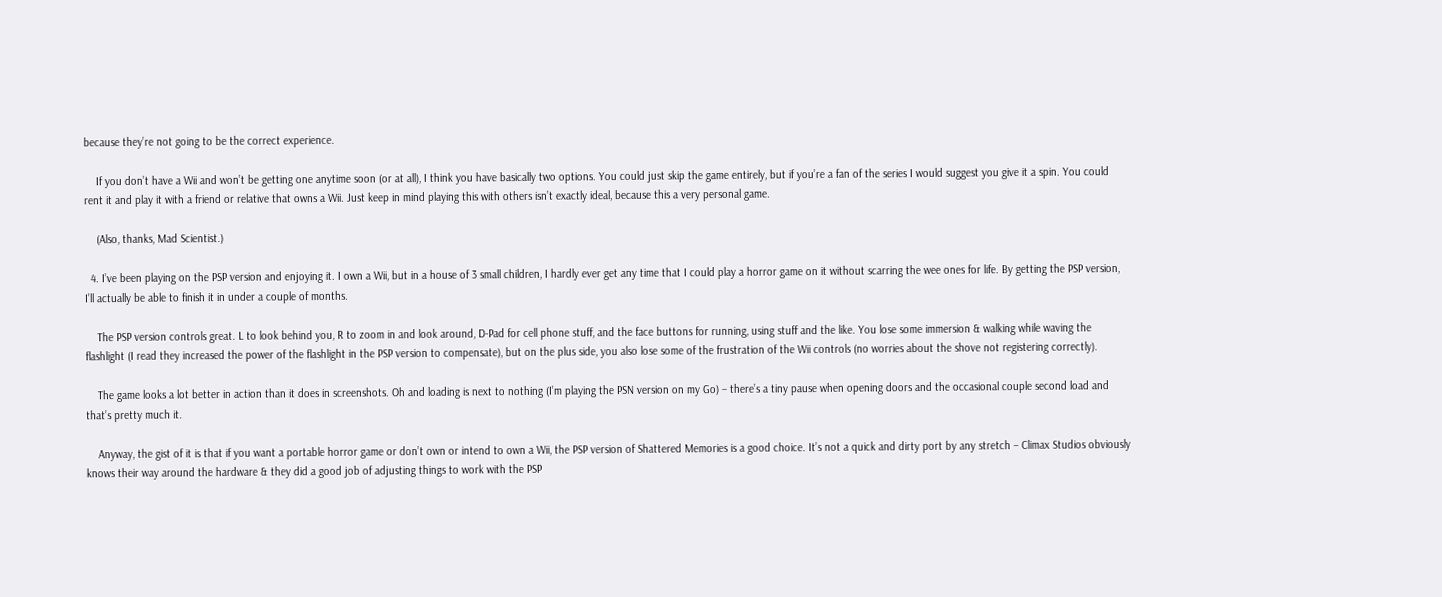because they’re not going to be the correct experience.

    If you don’t have a Wii and won’t be getting one anytime soon (or at all), I think you have basically two options. You could just skip the game entirely, but if you’re a fan of the series I would suggest you give it a spin. You could rent it and play it with a friend or relative that owns a Wii. Just keep in mind playing this with others isn’t exactly ideal, because this a very personal game.

    (Also, thanks, Mad Scientist.)

  4. I’ve been playing on the PSP version and enjoying it. I own a Wii, but in a house of 3 small children, I hardly ever get any time that I could play a horror game on it without scarring the wee ones for life. By getting the PSP version, I’ll actually be able to finish it in under a couple of months.

    The PSP version controls great. L to look behind you, R to zoom in and look around, D-Pad for cell phone stuff, and the face buttons for running, using stuff and the like. You lose some immersion & walking while waving the flashlight (I read they increased the power of the flashlight in the PSP version to compensate), but on the plus side, you also lose some of the frustration of the Wii controls (no worries about the shove not registering correctly).

    The game looks a lot better in action than it does in screenshots. Oh and loading is next to nothing (I’m playing the PSN version on my Go) – there’s a tiny pause when opening doors and the occasional couple second load and that’s pretty much it.

    Anyway, the gist of it is that if you want a portable horror game or don’t own or intend to own a Wii, the PSP version of Shattered Memories is a good choice. It’s not a quick and dirty port by any stretch – Climax Studios obviously knows their way around the hardware & they did a good job of adjusting things to work with the PSP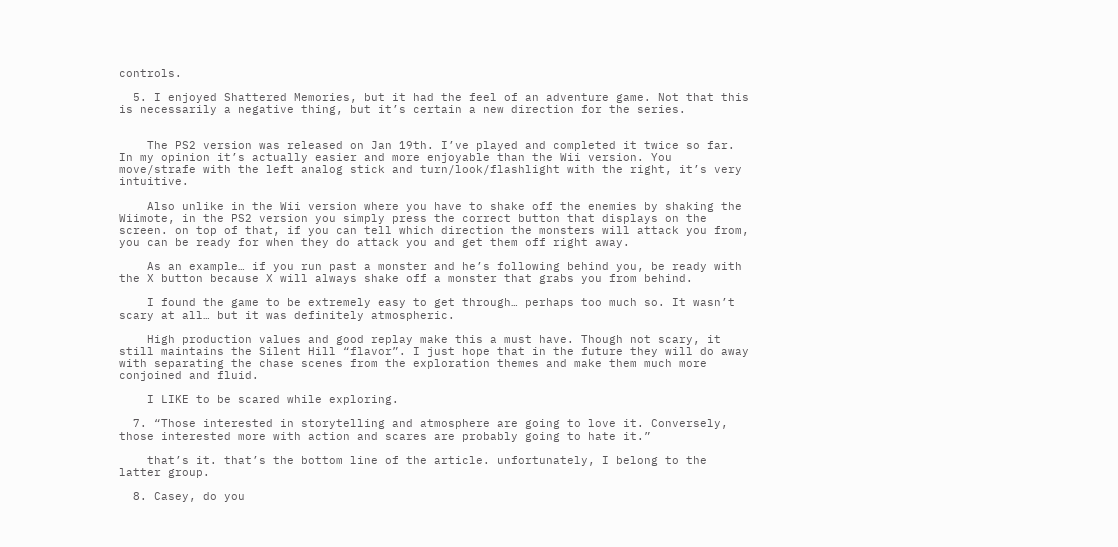controls.

  5. I enjoyed Shattered Memories, but it had the feel of an adventure game. Not that this is necessarily a negative thing, but it’s certain a new direction for the series.


    The PS2 version was released on Jan 19th. I’ve played and completed it twice so far. In my opinion it’s actually easier and more enjoyable than the Wii version. You move/strafe with the left analog stick and turn/look/flashlight with the right, it’s very intuitive.

    Also unlike in the Wii version where you have to shake off the enemies by shaking the Wiimote, in the PS2 version you simply press the correct button that displays on the screen. on top of that, if you can tell which direction the monsters will attack you from, you can be ready for when they do attack you and get them off right away.

    As an example… if you run past a monster and he’s following behind you, be ready with the X button because X will always shake off a monster that grabs you from behind.

    I found the game to be extremely easy to get through… perhaps too much so. It wasn’t scary at all… but it was definitely atmospheric.

    High production values and good replay make this a must have. Though not scary, it still maintains the Silent Hill “flavor”. I just hope that in the future they will do away with separating the chase scenes from the exploration themes and make them much more conjoined and fluid.

    I LIKE to be scared while exploring.

  7. “Those interested in storytelling and atmosphere are going to love it. Conversely, those interested more with action and scares are probably going to hate it.”

    that’s it. that’s the bottom line of the article. unfortunately, I belong to the latter group.

  8. Casey, do you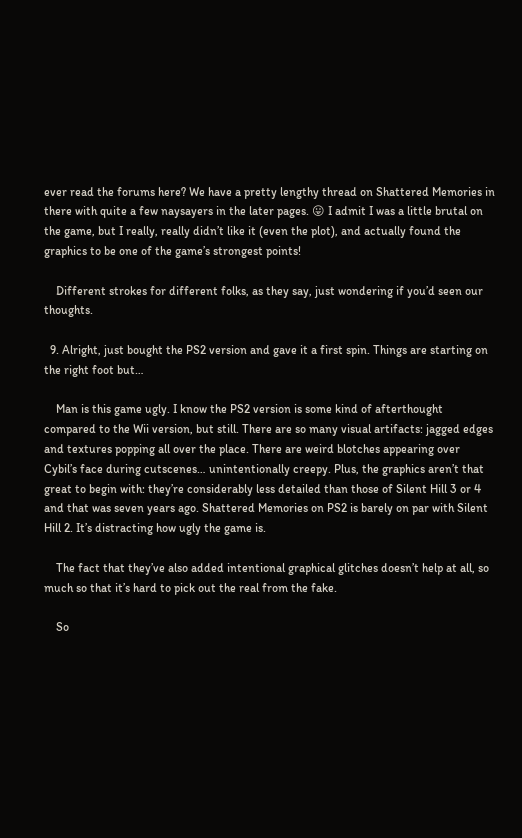ever read the forums here? We have a pretty lengthy thread on Shattered Memories in there with quite a few naysayers in the later pages. 😛 I admit I was a little brutal on the game, but I really, really didn’t like it (even the plot), and actually found the graphics to be one of the game’s strongest points!

    Different strokes for different folks, as they say, just wondering if you’d seen our thoughts.

  9. Alright, just bought the PS2 version and gave it a first spin. Things are starting on the right foot but…

    Man is this game ugly. I know the PS2 version is some kind of afterthought compared to the Wii version, but still. There are so many visual artifacts: jagged edges and textures popping all over the place. There are weird blotches appearing over Cybil’s face during cutscenes… unintentionally creepy. Plus, the graphics aren’t that great to begin with: they’re considerably less detailed than those of Silent Hill 3 or 4 and that was seven years ago. Shattered Memories on PS2 is barely on par with Silent Hill 2. It’s distracting how ugly the game is.

    The fact that they’ve also added intentional graphical glitches doesn’t help at all, so much so that it’s hard to pick out the real from the fake.

    So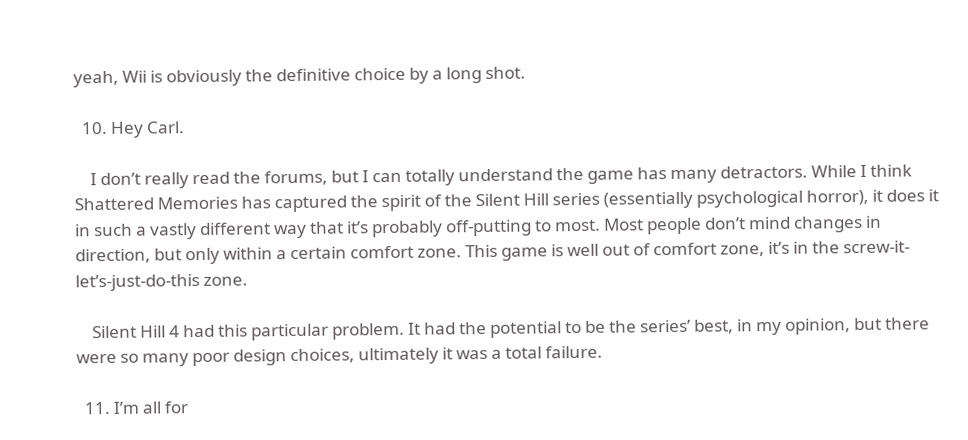yeah, Wii is obviously the definitive choice by a long shot.

  10. Hey Carl.

    I don’t really read the forums, but I can totally understand the game has many detractors. While I think Shattered Memories has captured the spirit of the Silent Hill series (essentially psychological horror), it does it in such a vastly different way that it’s probably off-putting to most. Most people don’t mind changes in direction, but only within a certain comfort zone. This game is well out of comfort zone, it’s in the screw-it-let’s-just-do-this zone.

    Silent Hill 4 had this particular problem. It had the potential to be the series’ best, in my opinion, but there were so many poor design choices, ultimately it was a total failure.

  11. I’m all for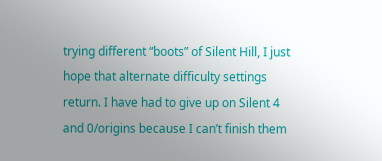trying different “boots” of Silent Hill, I just hope that alternate difficulty settings return. I have had to give up on Silent 4 and 0/origins because I can’t finish them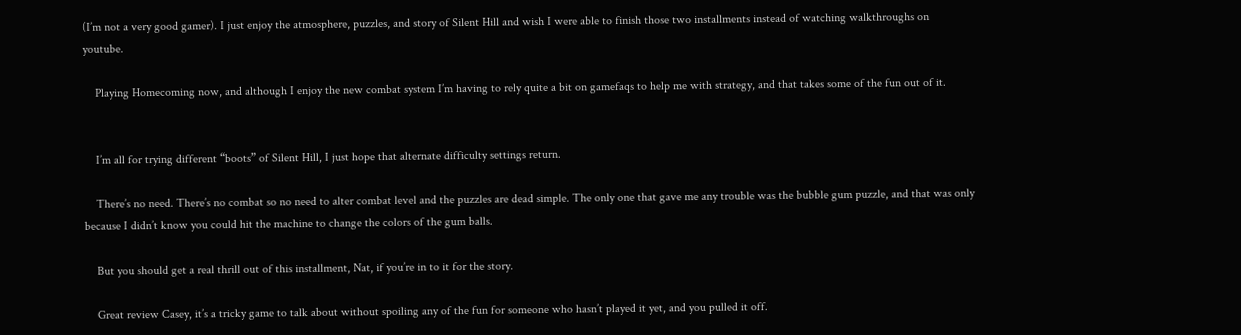(I’m not a very good gamer). I just enjoy the atmosphere, puzzles, and story of Silent Hill and wish I were able to finish those two installments instead of watching walkthroughs on youtube.

    Playing Homecoming now, and although I enjoy the new combat system I’m having to rely quite a bit on gamefaqs to help me with strategy, and that takes some of the fun out of it.


    I’m all for trying different “boots” of Silent Hill, I just hope that alternate difficulty settings return.

    There’s no need. There’s no combat so no need to alter combat level and the puzzles are dead simple. The only one that gave me any trouble was the bubble gum puzzle, and that was only because I didn’t know you could hit the machine to change the colors of the gum balls.

    But you should get a real thrill out of this installment, Nat, if you’re in to it for the story.

    Great review Casey, it’s a tricky game to talk about without spoiling any of the fun for someone who hasn’t played it yet, and you pulled it off.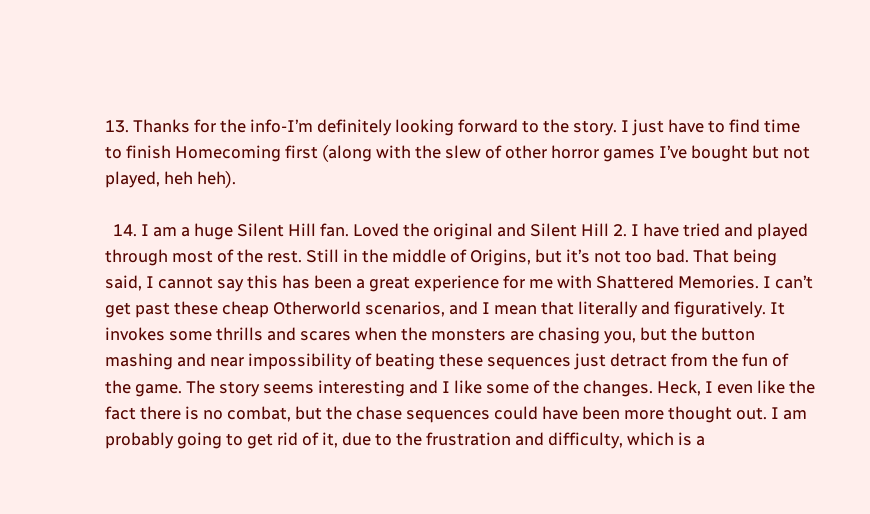13. Thanks for the info-I’m definitely looking forward to the story. I just have to find time to finish Homecoming first (along with the slew of other horror games I’ve bought but not played, heh heh).

  14. I am a huge Silent Hill fan. Loved the original and Silent Hill 2. I have tried and played through most of the rest. Still in the middle of Origins, but it’s not too bad. That being said, I cannot say this has been a great experience for me with Shattered Memories. I can’t get past these cheap Otherworld scenarios, and I mean that literally and figuratively. It invokes some thrills and scares when the monsters are chasing you, but the button mashing and near impossibility of beating these sequences just detract from the fun of the game. The story seems interesting and I like some of the changes. Heck, I even like the fact there is no combat, but the chase sequences could have been more thought out. I am probably going to get rid of it, due to the frustration and difficulty, which is a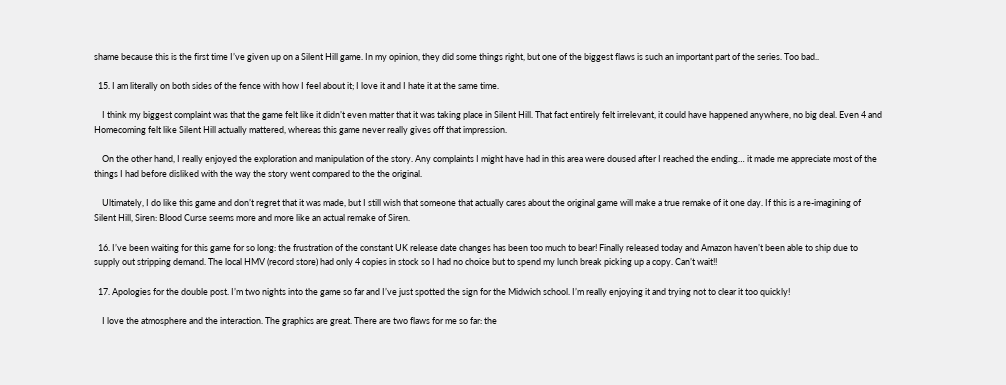shame because this is the first time I’ve given up on a Silent Hill game. In my opinion, they did some things right, but one of the biggest flaws is such an important part of the series. Too bad..

  15. I am literally on both sides of the fence with how I feel about it; I love it and I hate it at the same time.

    I think my biggest complaint was that the game felt like it didn’t even matter that it was taking place in Silent Hill. That fact entirely felt irrelevant, it could have happened anywhere, no big deal. Even 4 and Homecoming felt like Silent Hill actually mattered, whereas this game never really gives off that impression.

    On the other hand, I really enjoyed the exploration and manipulation of the story. Any complaints I might have had in this area were doused after I reached the ending… it made me appreciate most of the things I had before disliked with the way the story went compared to the the original.

    Ultimately, I do like this game and don’t regret that it was made, but I still wish that someone that actually cares about the original game will make a true remake of it one day. If this is a re-imagining of Silent Hill, Siren: Blood Curse seems more and more like an actual remake of Siren.

  16. I’ve been waiting for this game for so long: the frustration of the constant UK release date changes has been too much to bear! Finally released today and Amazon haven’t been able to ship due to supply out stripping demand. The local HMV (record store) had only 4 copies in stock so I had no choice but to spend my lunch break picking up a copy. Can’t wait!!

  17. Apologies for the double post. I’m two nights into the game so far and I’ve just spotted the sign for the Midwich school. I’m really enjoying it and trying not to clear it too quickly!

    I love the atmosphere and the interaction. The graphics are great. There are two flaws for me so far: the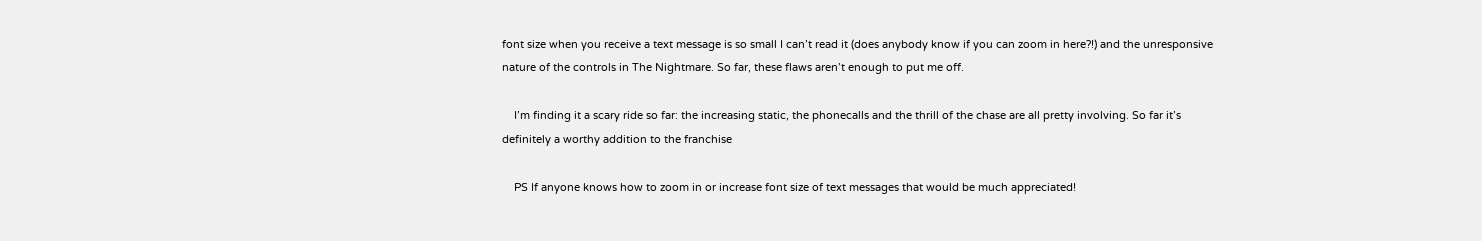font size when you receive a text message is so small I can’t read it (does anybody know if you can zoom in here?!) and the unresponsive nature of the controls in The Nightmare. So far, these flaws aren’t enough to put me off.

    I’m finding it a scary ride so far: the increasing static, the phonecalls and the thrill of the chase are all pretty involving. So far it’s definitely a worthy addition to the franchise

    PS If anyone knows how to zoom in or increase font size of text messages that would be much appreciated!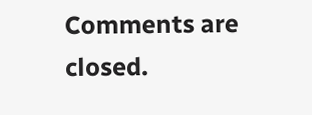Comments are closed.